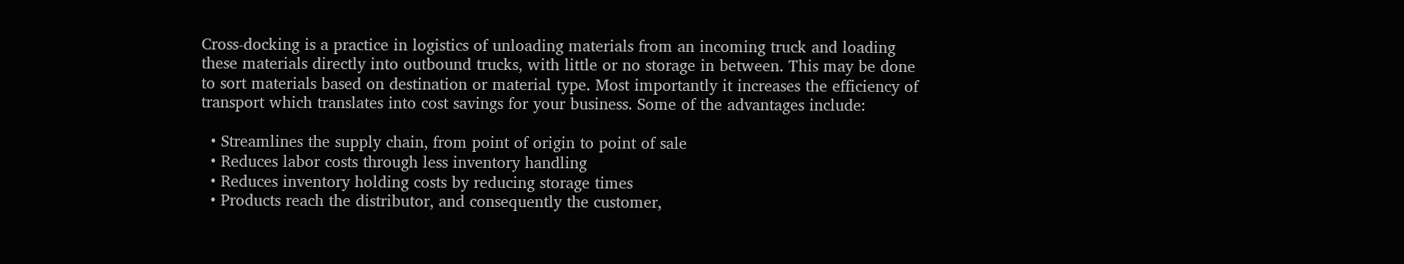Cross-docking is a practice in logistics of unloading materials from an incoming truck and loading these materials directly into outbound trucks, with little or no storage in between. This may be done to sort materials based on destination or material type. Most importantly it increases the efficiency of transport which translates into cost savings for your business. Some of the advantages include:

  • Streamlines the supply chain, from point of origin to point of sale
  • Reduces labor costs through less inventory handling
  • Reduces inventory holding costs by reducing storage times
  • Products reach the distributor, and consequently the customer,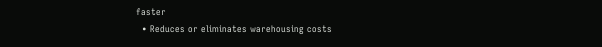faster
  • Reduces or eliminates warehousing costs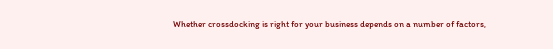Whether crossdocking is right for your business depends on a number of factors,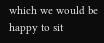which we would be happy to sit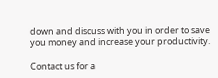down and discuss with you in order to save you money and increase your productivity.

Contact us for a